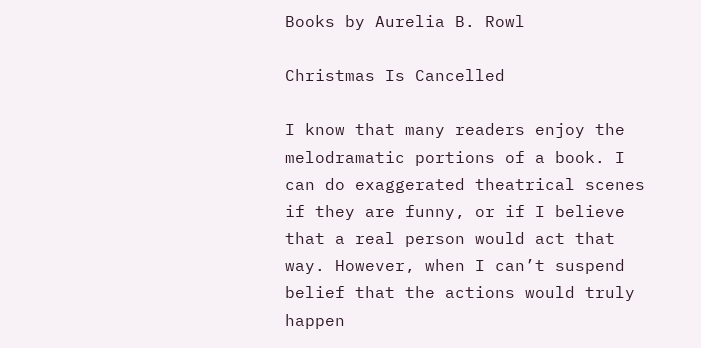Books by Aurelia B. Rowl

Christmas Is Cancelled

I know that many readers enjoy the melodramatic portions of a book. I can do exaggerated theatrical scenes if they are funny, or if I believe that a real person would act that way. However, when I can’t suspend belief that the actions would truly happen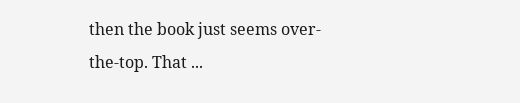then the book just seems over-the-top. That ...